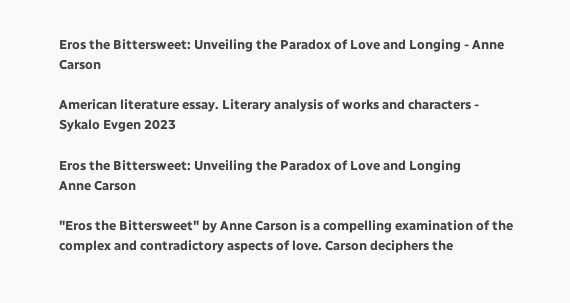Eros the Bittersweet: Unveiling the Paradox of Love and Longing - Anne Carson

American literature essay. Literary analysis of works and characters - Sykalo Evgen 2023

Eros the Bittersweet: Unveiling the Paradox of Love and Longing
Anne Carson

"Eros the Bittersweet" by Anne Carson is a compelling examination of the complex and contradictory aspects of love. Carson deciphers the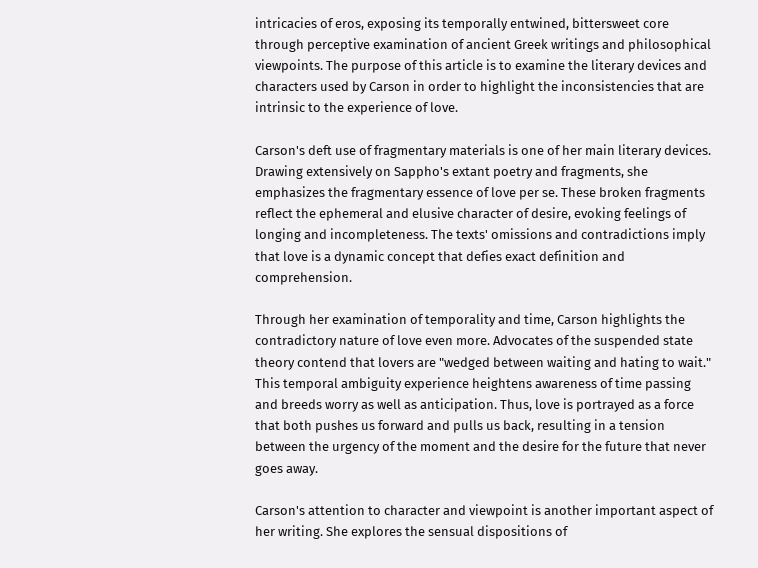intricacies of eros, exposing its temporally entwined, bittersweet core through perceptive examination of ancient Greek writings and philosophical viewpoints. The purpose of this article is to examine the literary devices and characters used by Carson in order to highlight the inconsistencies that are intrinsic to the experience of love.

Carson's deft use of fragmentary materials is one of her main literary devices. Drawing extensively on Sappho's extant poetry and fragments, she emphasizes the fragmentary essence of love per se. These broken fragments reflect the ephemeral and elusive character of desire, evoking feelings of longing and incompleteness. The texts' omissions and contradictions imply that love is a dynamic concept that defies exact definition and comprehension.

Through her examination of temporality and time, Carson highlights the contradictory nature of love even more. Advocates of the suspended state theory contend that lovers are "wedged between waiting and hating to wait." This temporal ambiguity experience heightens awareness of time passing and breeds worry as well as anticipation. Thus, love is portrayed as a force that both pushes us forward and pulls us back, resulting in a tension between the urgency of the moment and the desire for the future that never goes away.

Carson's attention to character and viewpoint is another important aspect of her writing. She explores the sensual dispositions of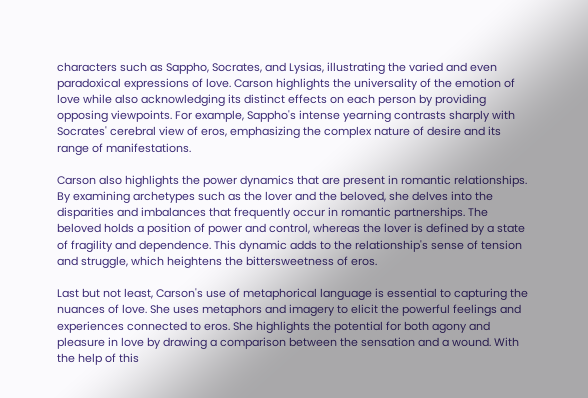characters such as Sappho, Socrates, and Lysias, illustrating the varied and even paradoxical expressions of love. Carson highlights the universality of the emotion of love while also acknowledging its distinct effects on each person by providing opposing viewpoints. For example, Sappho's intense yearning contrasts sharply with Socrates' cerebral view of eros, emphasizing the complex nature of desire and its range of manifestations.

Carson also highlights the power dynamics that are present in romantic relationships. By examining archetypes such as the lover and the beloved, she delves into the disparities and imbalances that frequently occur in romantic partnerships. The beloved holds a position of power and control, whereas the lover is defined by a state of fragility and dependence. This dynamic adds to the relationship's sense of tension and struggle, which heightens the bittersweetness of eros.

Last but not least, Carson's use of metaphorical language is essential to capturing the nuances of love. She uses metaphors and imagery to elicit the powerful feelings and experiences connected to eros. She highlights the potential for both agony and pleasure in love by drawing a comparison between the sensation and a wound. With the help of this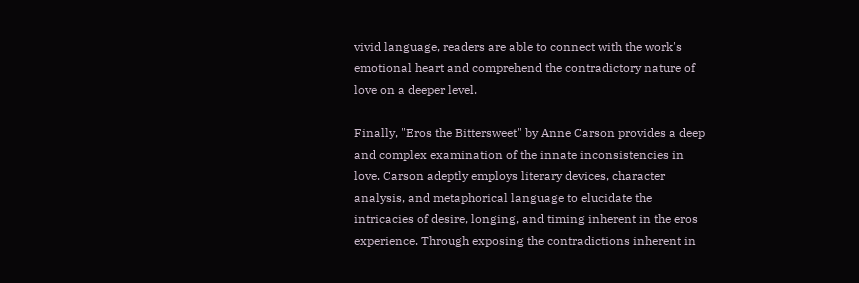vivid language, readers are able to connect with the work's emotional heart and comprehend the contradictory nature of love on a deeper level.

Finally, "Eros the Bittersweet" by Anne Carson provides a deep and complex examination of the innate inconsistencies in love. Carson adeptly employs literary devices, character analysis, and metaphorical language to elucidate the intricacies of desire, longing, and timing inherent in the eros experience. Through exposing the contradictions inherent in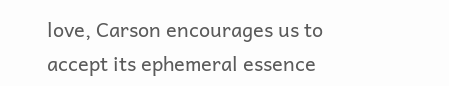love, Carson encourages us to accept its ephemeral essence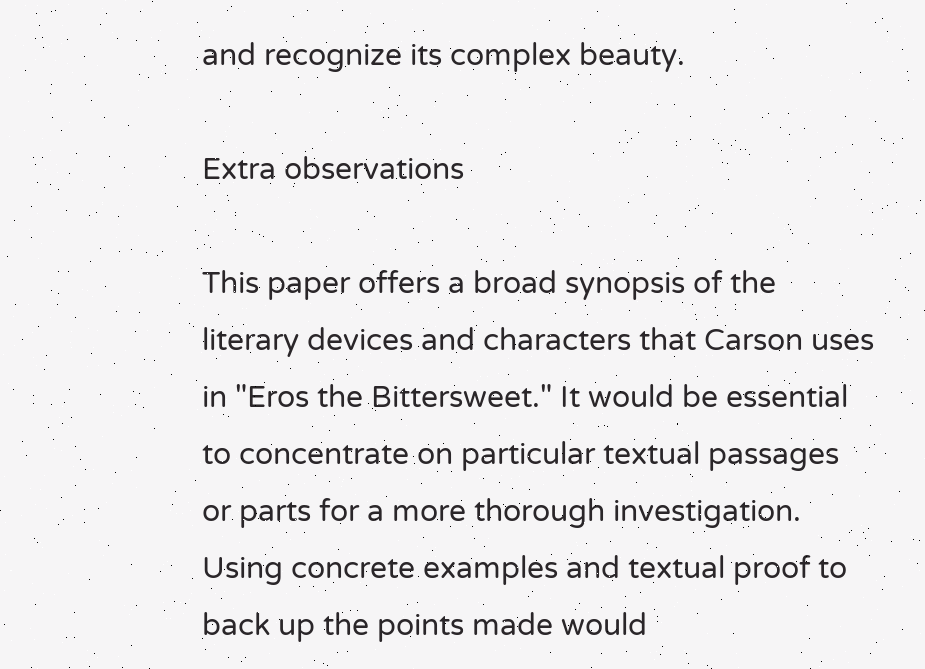and recognize its complex beauty.

Extra observations

This paper offers a broad synopsis of the literary devices and characters that Carson uses in "Eros the Bittersweet." It would be essential to concentrate on particular textual passages or parts for a more thorough investigation.
Using concrete examples and textual proof to back up the points made would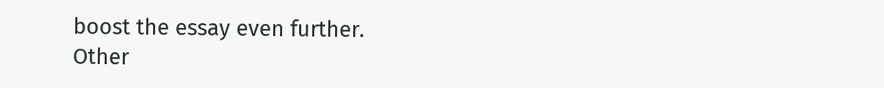boost the essay even further.
Other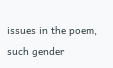issues in the poem, such gender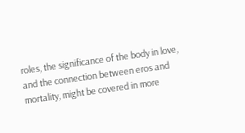roles, the significance of the body in love, and the connection between eros and mortality, might be covered in more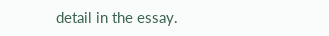detail in the essay.